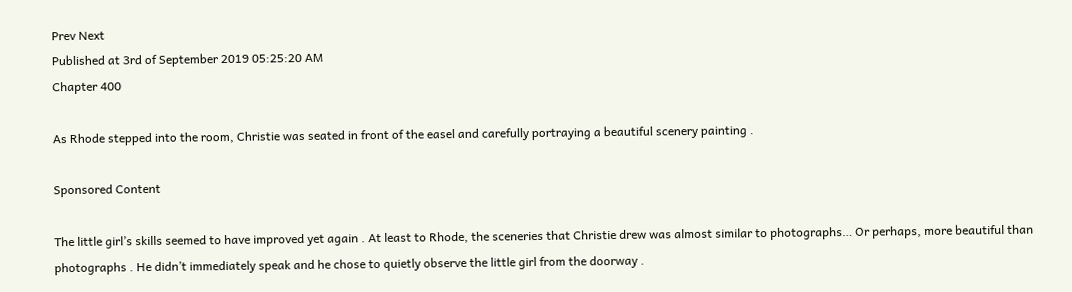Prev Next
Published at 3rd of September 2019 05:25:20 AM
Chapter 400

As Rhode stepped into the room, Christie was seated in front of the easel and carefully portraying a beautiful scenery painting .

Sponsored Content

The little girl’s skills seemed to have improved yet again . At least to Rhode, the sceneries that Christie drew was almost similar to photographs… Or perhaps, more beautiful than photographs . He didn’t immediately speak and he chose to quietly observe the little girl from the doorway .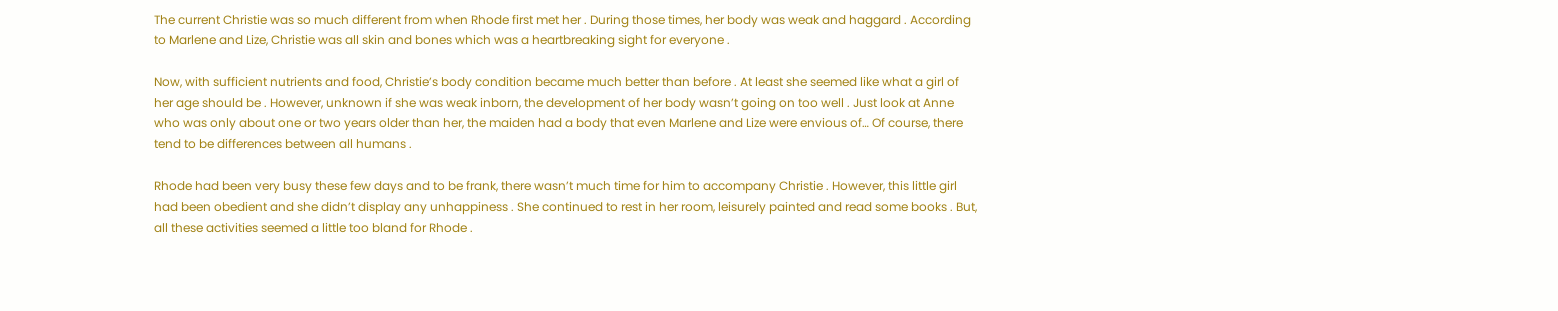The current Christie was so much different from when Rhode first met her . During those times, her body was weak and haggard . According to Marlene and Lize, Christie was all skin and bones which was a heartbreaking sight for everyone .

Now, with sufficient nutrients and food, Christie’s body condition became much better than before . At least she seemed like what a girl of her age should be . However, unknown if she was weak inborn, the development of her body wasn’t going on too well . Just look at Anne who was only about one or two years older than her, the maiden had a body that even Marlene and Lize were envious of… Of course, there tend to be differences between all humans .

Rhode had been very busy these few days and to be frank, there wasn’t much time for him to accompany Christie . However, this little girl had been obedient and she didn’t display any unhappiness . She continued to rest in her room, leisurely painted and read some books . But, all these activities seemed a little too bland for Rhode .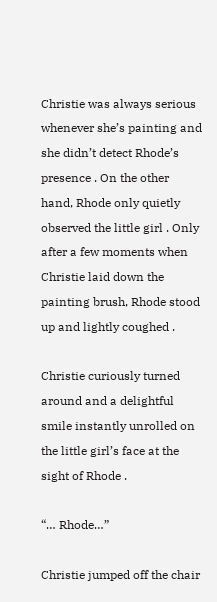Christie was always serious whenever she’s painting and she didn’t detect Rhode’s presence . On the other hand, Rhode only quietly observed the little girl . Only after a few moments when Christie laid down the painting brush, Rhode stood up and lightly coughed .

Christie curiously turned around and a delightful smile instantly unrolled on the little girl’s face at the sight of Rhode .

“… Rhode…”

Christie jumped off the chair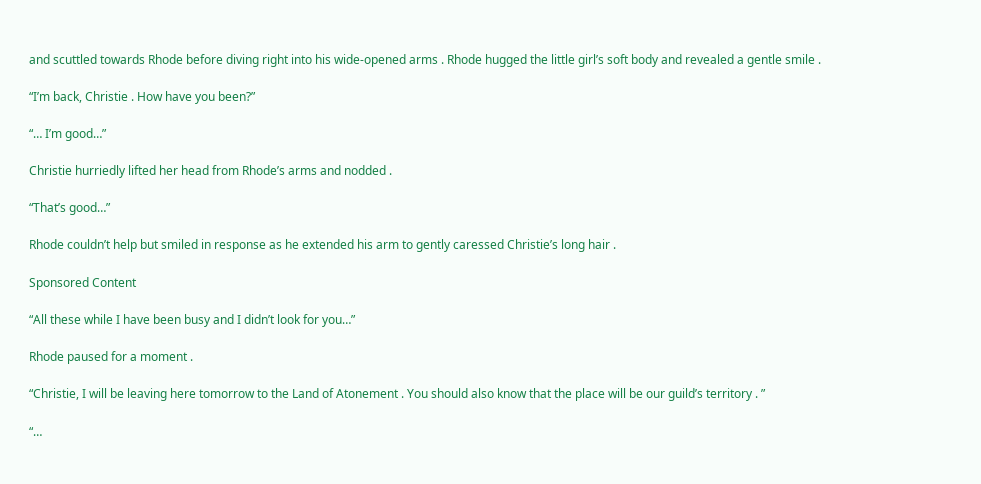and scuttled towards Rhode before diving right into his wide-opened arms . Rhode hugged the little girl’s soft body and revealed a gentle smile .

“I’m back, Christie . How have you been?”

“… I’m good…”

Christie hurriedly lifted her head from Rhode’s arms and nodded .

“That’s good…”

Rhode couldn’t help but smiled in response as he extended his arm to gently caressed Christie’s long hair .

Sponsored Content

“All these while I have been busy and I didn’t look for you…”

Rhode paused for a moment .

“Christie, I will be leaving here tomorrow to the Land of Atonement . You should also know that the place will be our guild’s territory . ”

“…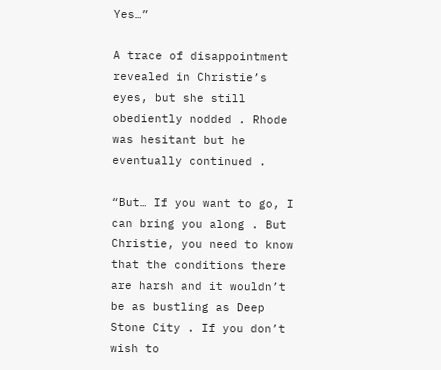Yes…”

A trace of disappointment revealed in Christie’s eyes, but she still obediently nodded . Rhode was hesitant but he eventually continued .

“But… If you want to go, I can bring you along . But Christie, you need to know that the conditions there are harsh and it wouldn’t be as bustling as Deep Stone City . If you don’t wish to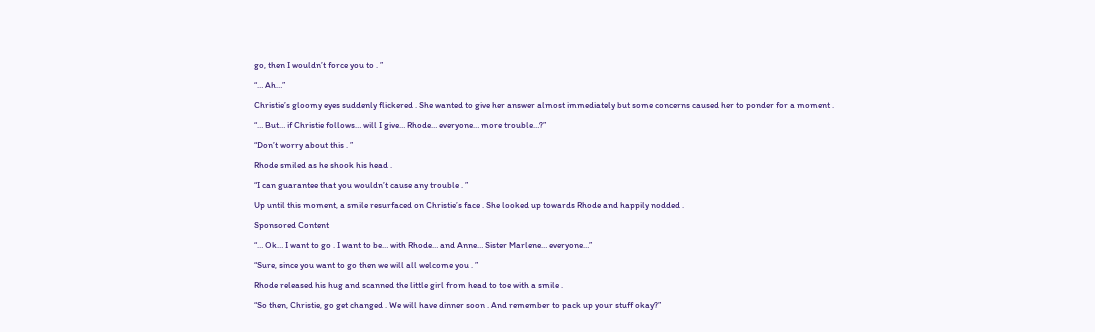go, then I wouldn’t force you to . ”

“… Ah…”

Christie’s gloomy eyes suddenly flickered . She wanted to give her answer almost immediately but some concerns caused her to ponder for a moment .

“… But… if Christie follows… will I give… Rhode… everyone… more trouble…?”

“Don’t worry about this . ”

Rhode smiled as he shook his head .

“I can guarantee that you wouldn’t cause any trouble . ”

Up until this moment, a smile resurfaced on Christie’s face . She looked up towards Rhode and happily nodded .

Sponsored Content

“… Ok… I want to go . I want to be… with Rhode… and Anne… Sister Marlene… everyone…”

“Sure, since you want to go then we will all welcome you . ”

Rhode released his hug and scanned the little girl from head to toe with a smile .

“So then, Christie, go get changed . We will have dinner soon . And remember to pack up your stuff okay?”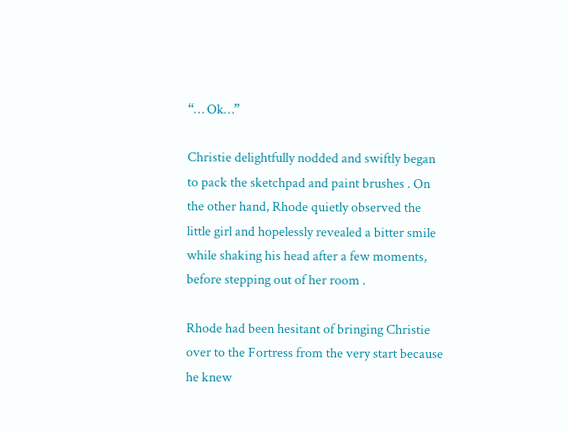“… Ok…”

Christie delightfully nodded and swiftly began to pack the sketchpad and paint brushes . On the other hand, Rhode quietly observed the little girl and hopelessly revealed a bitter smile while shaking his head after a few moments, before stepping out of her room .

Rhode had been hesitant of bringing Christie over to the Fortress from the very start because he knew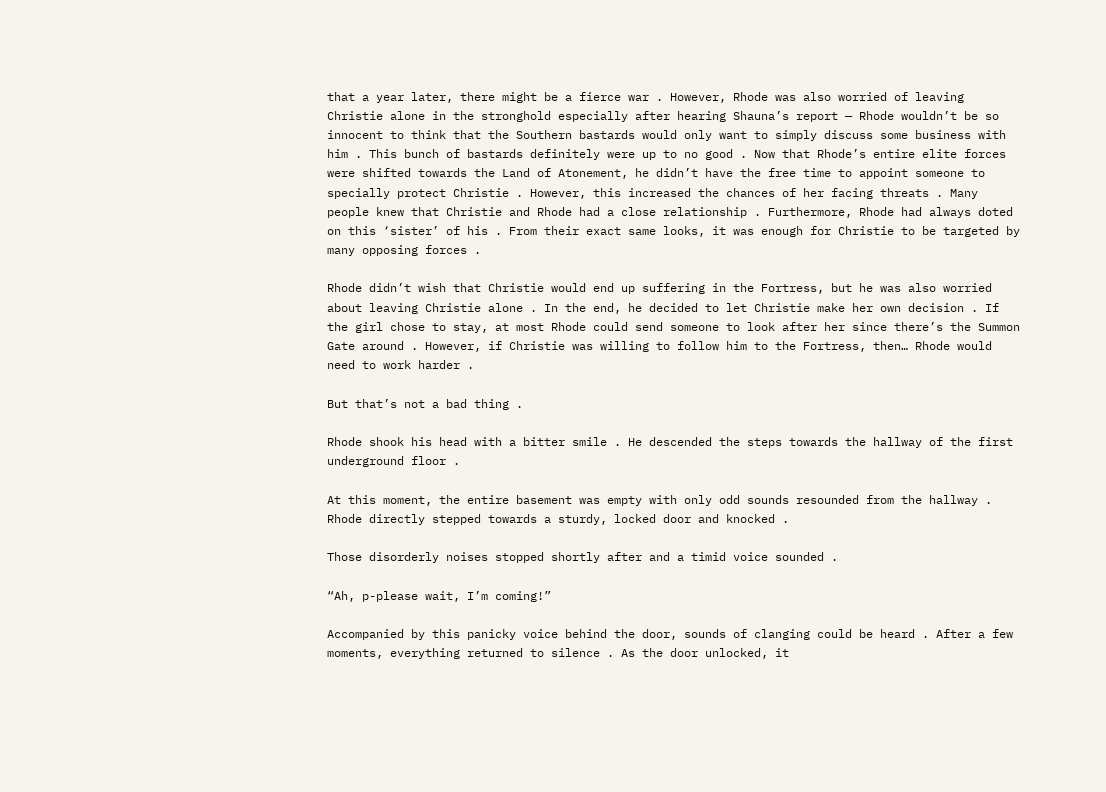that a year later, there might be a fierce war . However, Rhode was also worried of leaving Christie alone in the stronghold especially after hearing Shauna’s report — Rhode wouldn’t be so innocent to think that the Southern bastards would only want to simply discuss some business with him . This bunch of bastards definitely were up to no good . Now that Rhode’s entire elite forces were shifted towards the Land of Atonement, he didn’t have the free time to appoint someone to specially protect Christie . However, this increased the chances of her facing threats . Many people knew that Christie and Rhode had a close relationship . Furthermore, Rhode had always doted on this ‘sister’ of his . From their exact same looks, it was enough for Christie to be targeted by many opposing forces .

Rhode didn’t wish that Christie would end up suffering in the Fortress, but he was also worried about leaving Christie alone . In the end, he decided to let Christie make her own decision . If the girl chose to stay, at most Rhode could send someone to look after her since there’s the Summon Gate around . However, if Christie was willing to follow him to the Fortress, then… Rhode would need to work harder .

But that’s not a bad thing .

Rhode shook his head with a bitter smile . He descended the steps towards the hallway of the first underground floor .

At this moment, the entire basement was empty with only odd sounds resounded from the hallway . Rhode directly stepped towards a sturdy, locked door and knocked .

Those disorderly noises stopped shortly after and a timid voice sounded .

“Ah, p-please wait, I’m coming!”

Accompanied by this panicky voice behind the door, sounds of clanging could be heard . After a few moments, everything returned to silence . As the door unlocked, it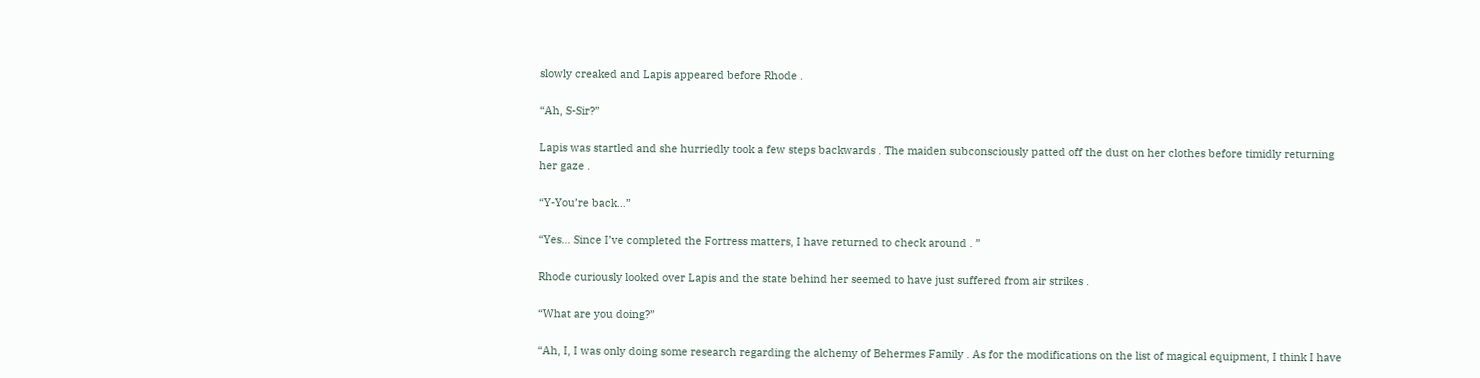slowly creaked and Lapis appeared before Rhode .

“Ah, S-Sir?”

Lapis was startled and she hurriedly took a few steps backwards . The maiden subconsciously patted off the dust on her clothes before timidly returning her gaze .

“Y-You’re back…”

“Yes… Since I’ve completed the Fortress matters, I have returned to check around . ”

Rhode curiously looked over Lapis and the state behind her seemed to have just suffered from air strikes .

“What are you doing?”

“Ah, I, I was only doing some research regarding the alchemy of Behermes Family . As for the modifications on the list of magical equipment, I think I have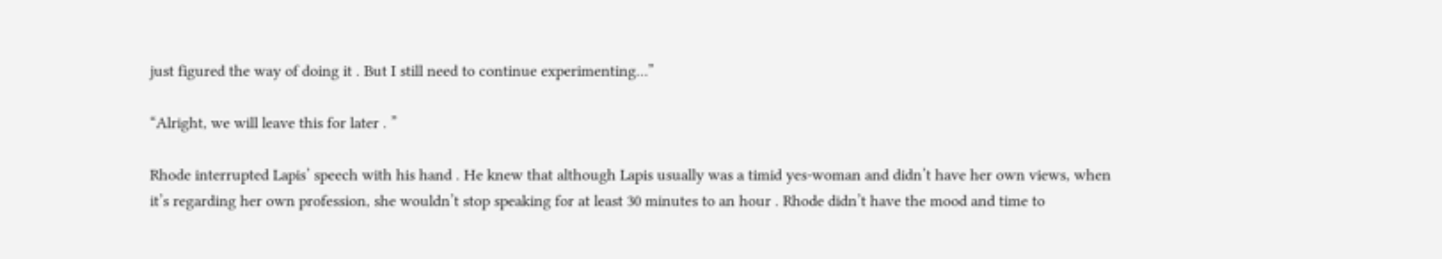just figured the way of doing it . But I still need to continue experimenting…”

“Alright, we will leave this for later . ”

Rhode interrupted Lapis’ speech with his hand . He knew that although Lapis usually was a timid yes-woman and didn’t have her own views, when it’s regarding her own profession, she wouldn’t stop speaking for at least 30 minutes to an hour . Rhode didn’t have the mood and time to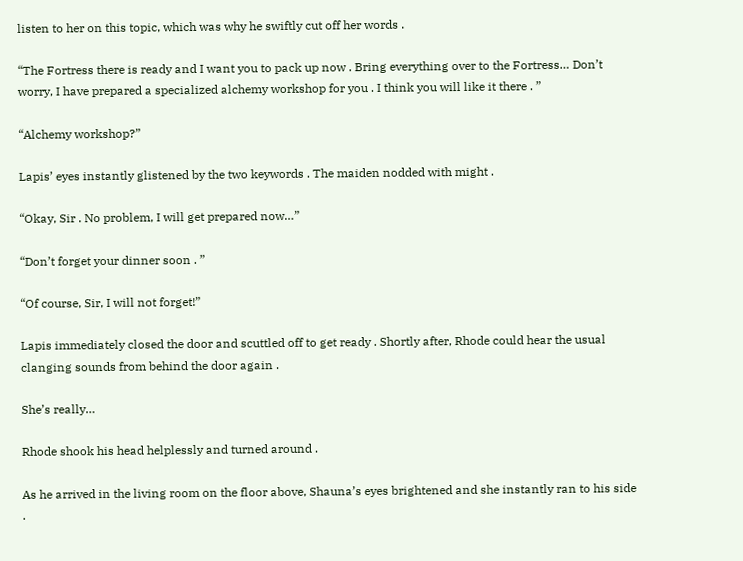listen to her on this topic, which was why he swiftly cut off her words .

“The Fortress there is ready and I want you to pack up now . Bring everything over to the Fortress… Don’t worry, I have prepared a specialized alchemy workshop for you . I think you will like it there . ”

“Alchemy workshop?”

Lapis’ eyes instantly glistened by the two keywords . The maiden nodded with might .

“Okay, Sir . No problem, I will get prepared now…”

“Don’t forget your dinner soon . ”

“Of course, Sir, I will not forget!”

Lapis immediately closed the door and scuttled off to get ready . Shortly after, Rhode could hear the usual clanging sounds from behind the door again .

She’s really…

Rhode shook his head helplessly and turned around .

As he arrived in the living room on the floor above, Shauna’s eyes brightened and she instantly ran to his side .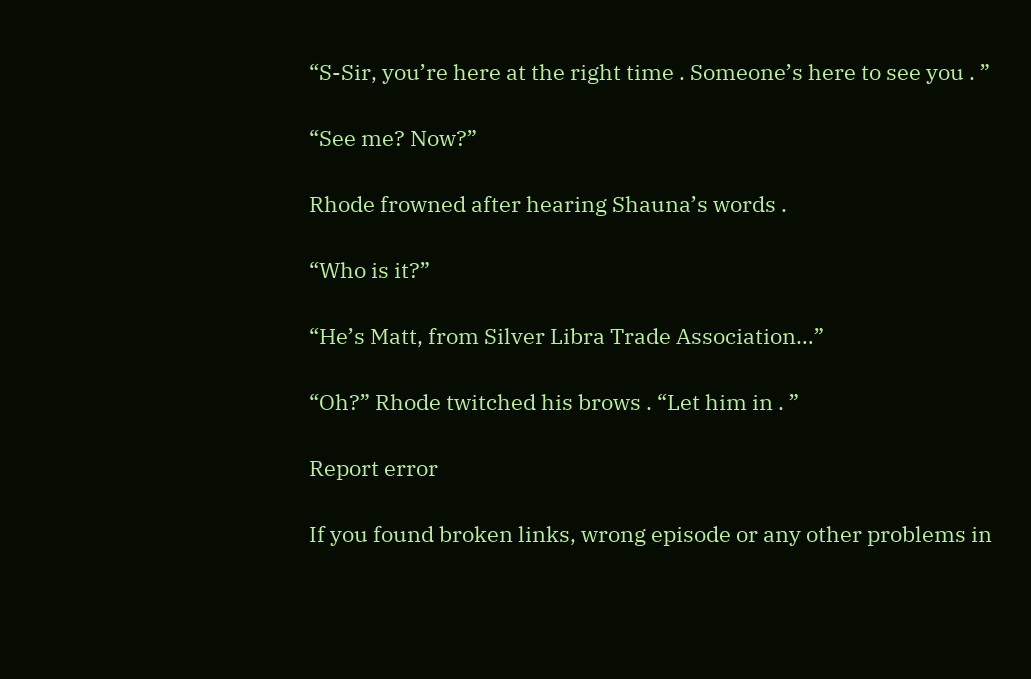“S-Sir, you’re here at the right time . Someone’s here to see you . ”

“See me? Now?”

Rhode frowned after hearing Shauna’s words .

“Who is it?”

“He’s Matt, from Silver Libra Trade Association…”

“Oh?” Rhode twitched his brows . “Let him in . ”

Report error

If you found broken links, wrong episode or any other problems in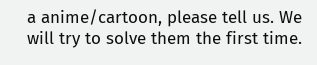a anime/cartoon, please tell us. We will try to solve them the first time.